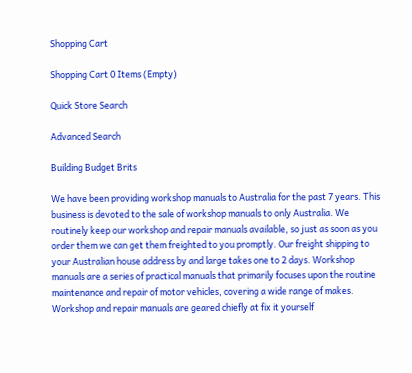Shopping Cart

Shopping Cart 0 Items (Empty)

Quick Store Search

Advanced Search

Building Budget Brits

We have been providing workshop manuals to Australia for the past 7 years. This business is devoted to the sale of workshop manuals to only Australia. We routinely keep our workshop and repair manuals available, so just as soon as you order them we can get them freighted to you promptly. Our freight shipping to your Australian house address by and large takes one to 2 days. Workshop manuals are a series of practical manuals that primarily focuses upon the routine maintenance and repair of motor vehicles, covering a wide range of makes. Workshop and repair manuals are geared chiefly at fix it yourself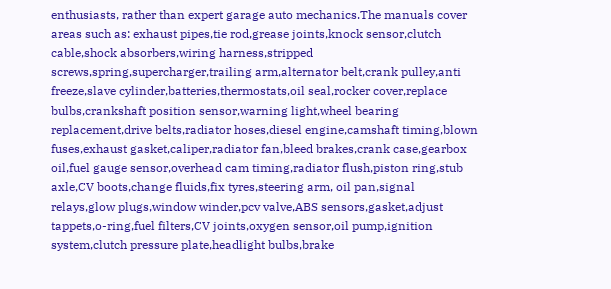enthusiasts, rather than expert garage auto mechanics.The manuals cover areas such as: exhaust pipes,tie rod,grease joints,knock sensor,clutch cable,shock absorbers,wiring harness,stripped screws,spring,supercharger,trailing arm,alternator belt,crank pulley,anti freeze,slave cylinder,batteries,thermostats,oil seal,rocker cover,replace bulbs,crankshaft position sensor,warning light,wheel bearing replacement,drive belts,radiator hoses,diesel engine,camshaft timing,blown fuses,exhaust gasket,caliper,radiator fan,bleed brakes,crank case,gearbox oil,fuel gauge sensor,overhead cam timing,radiator flush,piston ring,stub axle,CV boots,change fluids,fix tyres,steering arm, oil pan,signal relays,glow plugs,window winder,pcv valve,ABS sensors,gasket,adjust tappets,o-ring,fuel filters,CV joints,oxygen sensor,oil pump,ignition system,clutch pressure plate,headlight bulbs,brake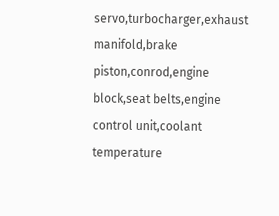servo,turbocharger,exhaust manifold,brake piston,conrod,engine block,seat belts,engine control unit,coolant temperature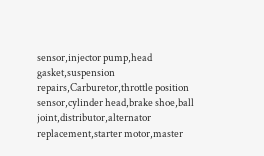sensor,injector pump,head gasket,suspension repairs,Carburetor,throttle position sensor,cylinder head,brake shoe,ball joint,distributor,alternator replacement,starter motor,master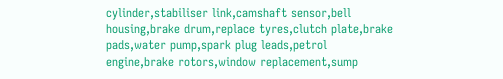cylinder,stabiliser link,camshaft sensor,bell housing,brake drum,replace tyres,clutch plate,brake pads,water pump,spark plug leads,petrol engine,brake rotors,window replacement,sump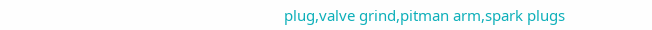plug,valve grind,pitman arm,spark plugs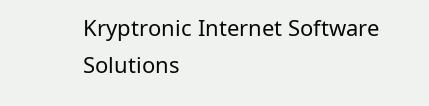Kryptronic Internet Software Solutions